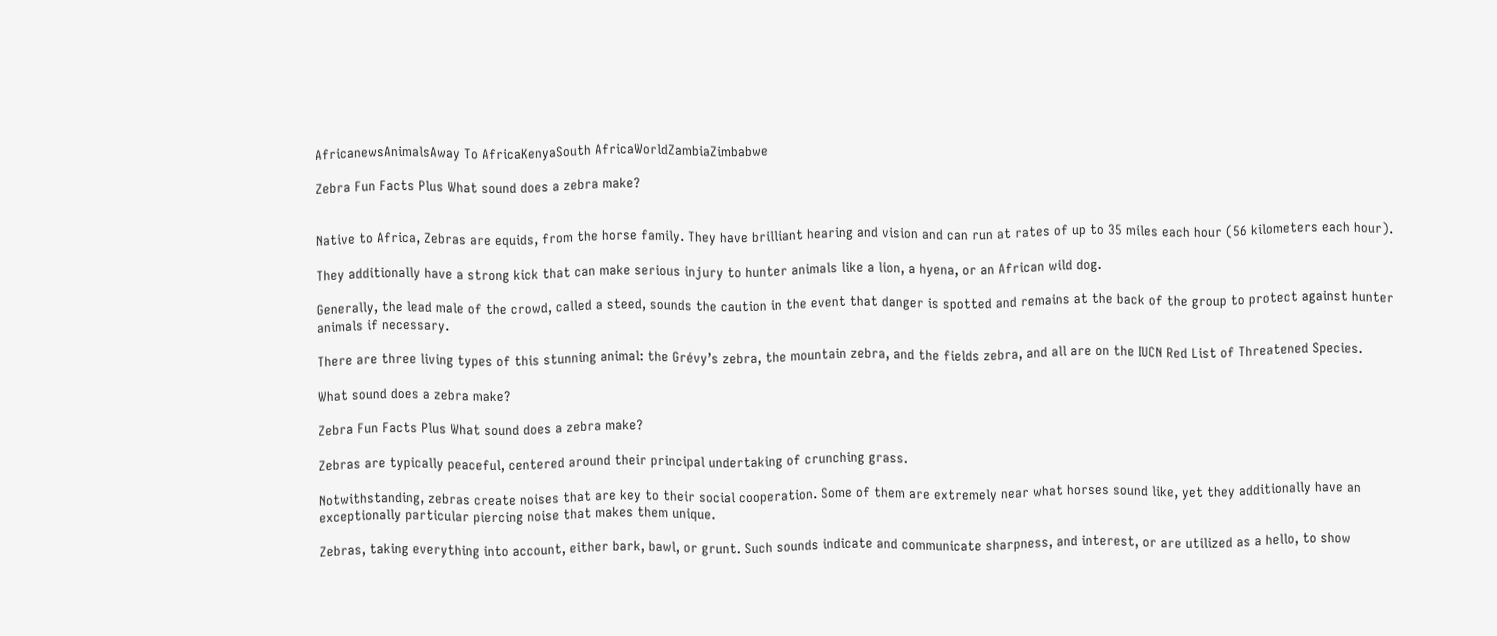AfricanewsAnimalsAway To AfricaKenyaSouth AfricaWorldZambiaZimbabwe

Zebra Fun Facts Plus What sound does a zebra make?


Native to Africa, Zebras are equids, from the horse family. They have brilliant hearing and vision and can run at rates of up to 35 miles each hour (56 kilometers each hour).

They additionally have a strong kick that can make serious injury to hunter animals like a lion, a hyena, or an African wild dog.

Generally, the lead male of the crowd, called a steed, sounds the caution in the event that danger is spotted and remains at the back of the group to protect against hunter animals if necessary.

There are three living types of this stunning animal: the Grévy’s zebra, the mountain zebra, and the fields zebra, and all are on the IUCN Red List of Threatened Species.

What sound does a zebra make?

Zebra Fun Facts Plus What sound does a zebra make?

Zebras are typically peaceful, centered around their principal undertaking of crunching grass.

Notwithstanding, zebras create noises that are key to their social cooperation. Some of them are extremely near what horses sound like, yet they additionally have an exceptionally particular piercing noise that makes them unique.

Zebras, taking everything into account, either bark, bawl, or grunt. Such sounds indicate and communicate sharpness, and interest, or are utilized as a hello, to show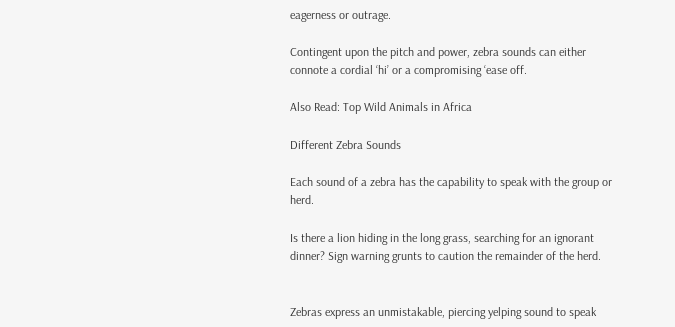eagerness or outrage.

Contingent upon the pitch and power, zebra sounds can either connote a cordial ‘hi’ or a compromising ‘ease off.

Also Read: Top Wild Animals in Africa

Different Zebra Sounds

Each sound of a zebra has the capability to speak with the group or herd.

Is there a lion hiding in the long grass, searching for an ignorant dinner? Sign warning grunts to caution the remainder of the herd.


Zebras express an unmistakable, piercing yelping sound to speak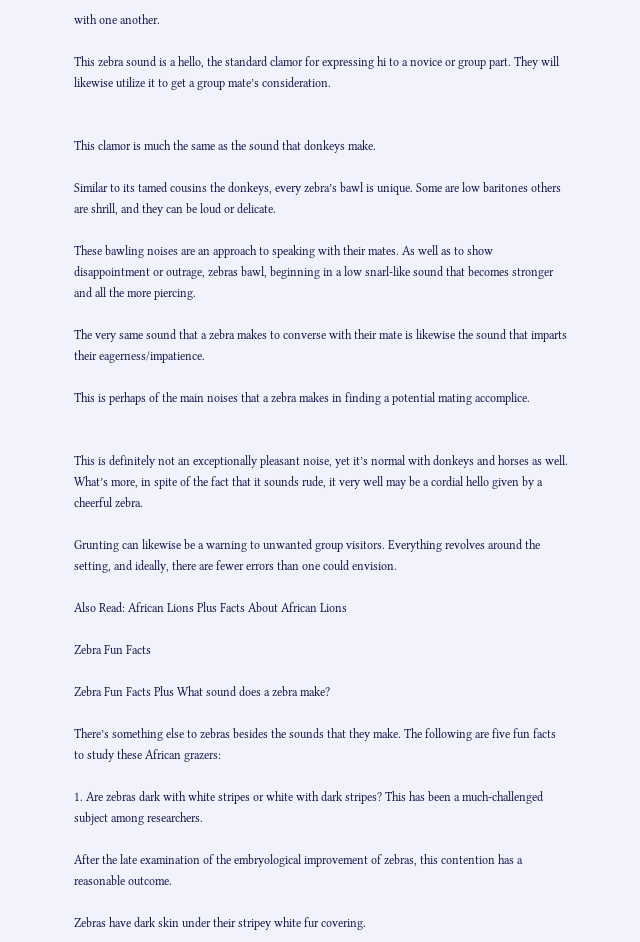with one another.

This zebra sound is a hello, the standard clamor for expressing hi to a novice or group part. They will likewise utilize it to get a group mate’s consideration.


This clamor is much the same as the sound that donkeys make.

Similar to its tamed cousins the donkeys, every zebra’s bawl is unique. Some are low baritones others are shrill, and they can be loud or delicate.

These bawling noises are an approach to speaking with their mates. As well as to show disappointment or outrage, zebras bawl, beginning in a low snarl-like sound that becomes stronger and all the more piercing.

The very same sound that a zebra makes to converse with their mate is likewise the sound that imparts their eagerness/impatience.

This is perhaps of the main noises that a zebra makes in finding a potential mating accomplice.


This is definitely not an exceptionally pleasant noise, yet it’s normal with donkeys and horses as well. What’s more, in spite of the fact that it sounds rude, it very well may be a cordial hello given by a cheerful zebra.

Grunting can likewise be a warning to unwanted group visitors. Everything revolves around the setting, and ideally, there are fewer errors than one could envision.

Also Read: African Lions Plus Facts About African Lions

Zebra Fun Facts

Zebra Fun Facts Plus What sound does a zebra make?

There’s something else to zebras besides the sounds that they make. The following are five fun facts to study these African grazers:

1. Are zebras dark with white stripes or white with dark stripes? This has been a much-challenged subject among researchers.

After the late examination of the embryological improvement of zebras, this contention has a reasonable outcome.

Zebras have dark skin under their stripey white fur covering.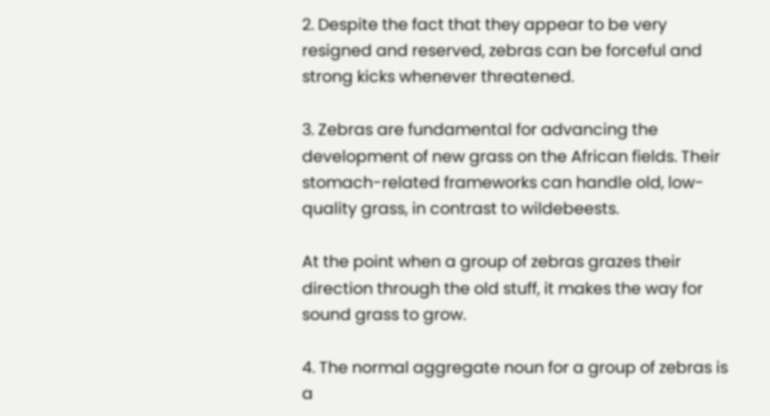2. Despite the fact that they appear to be very resigned and reserved, zebras can be forceful and strong kicks whenever threatened.

3. Zebras are fundamental for advancing the development of new grass on the African fields. Their stomach-related frameworks can handle old, low-quality grass, in contrast to wildebeests.

At the point when a group of zebras grazes their direction through the old stuff, it makes the way for sound grass to grow.

4. The normal aggregate noun for a group of zebras is a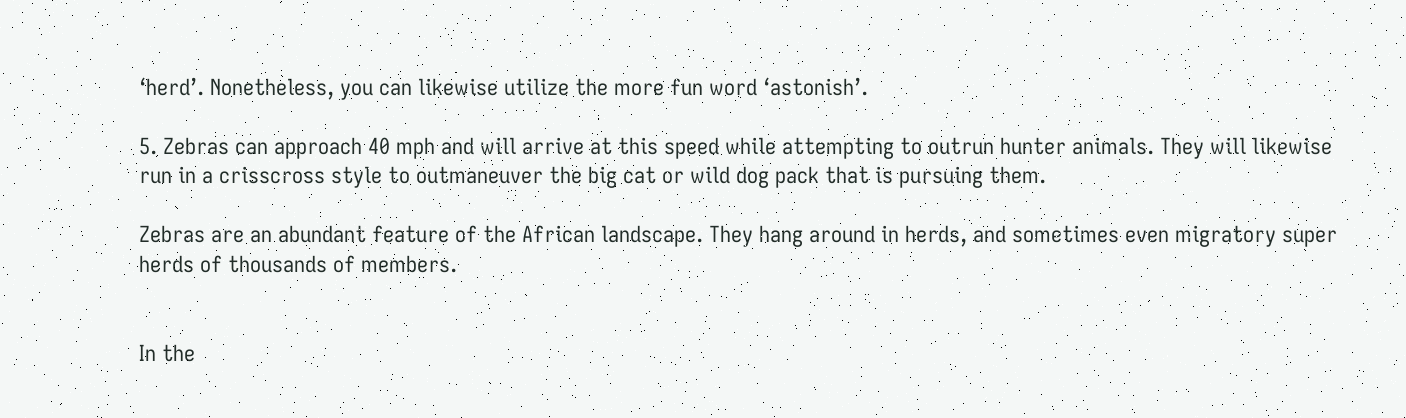‘herd’. Nonetheless, you can likewise utilize the more fun word ‘astonish’.

5. Zebras can approach 40 mph and will arrive at this speed while attempting to outrun hunter animals. They will likewise run in a crisscross style to outmaneuver the big cat or wild dog pack that is pursuing them.

Zebras are an abundant feature of the African landscape. They hang around in herds, and sometimes even migratory super herds of thousands of members.


In the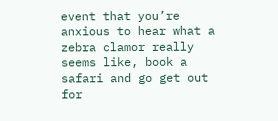event that you’re anxious to hear what a zebra clamor really seems like, book a safari and go get out for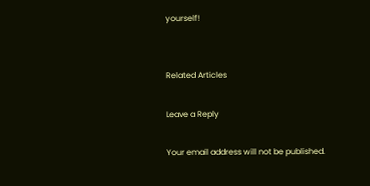yourself!


Related Articles

Leave a Reply

Your email address will not be published.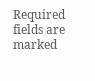Required fields are marked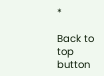*

Back to top button